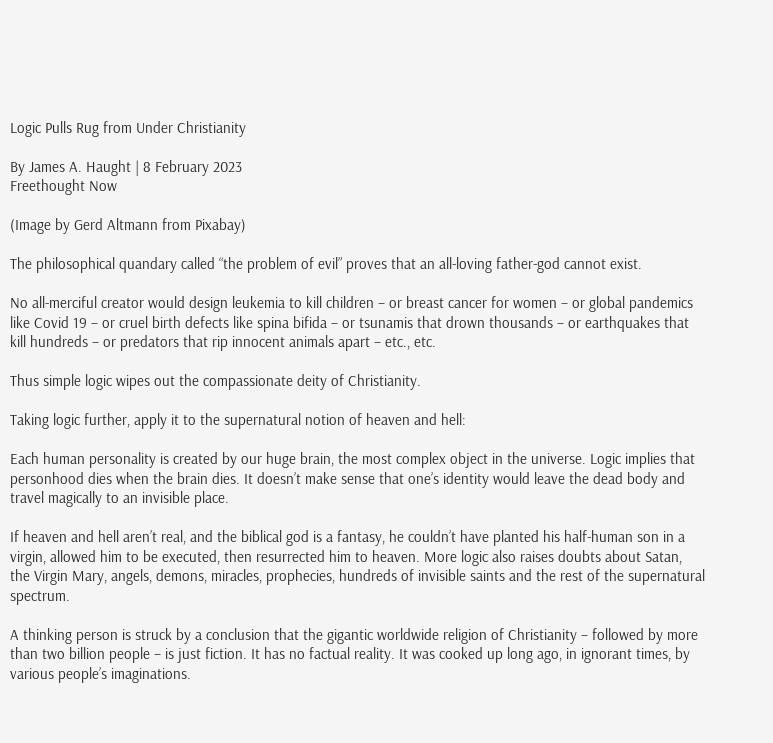Logic Pulls Rug from Under Christianity

By James A. Haught | 8 February 2023
Freethought Now

(Image by Gerd Altmann from Pixabay)

The philosophical quandary called “the problem of evil” proves that an all-loving father-god cannot exist.

No all-merciful creator would design leukemia to kill children – or breast cancer for women – or global pandemics like Covid 19 – or cruel birth defects like spina bifida – or tsunamis that drown thousands – or earthquakes that kill hundreds – or predators that rip innocent animals apart – etc., etc.

Thus simple logic wipes out the compassionate deity of Christianity.

Taking logic further, apply it to the supernatural notion of heaven and hell:

Each human personality is created by our huge brain, the most complex object in the universe. Logic implies that personhood dies when the brain dies. It doesn’t make sense that one’s identity would leave the dead body and travel magically to an invisible place.

If heaven and hell aren’t real, and the biblical god is a fantasy, he couldn’t have planted his half-human son in a virgin, allowed him to be executed, then resurrected him to heaven. More logic also raises doubts about Satan, the Virgin Mary, angels, demons, miracles, prophecies, hundreds of invisible saints and the rest of the supernatural spectrum.

A thinking person is struck by a conclusion that the gigantic worldwide religion of Christianity – followed by more than two billion people – is just fiction. It has no factual reality. It was cooked up long ago, in ignorant times, by various people’s imaginations.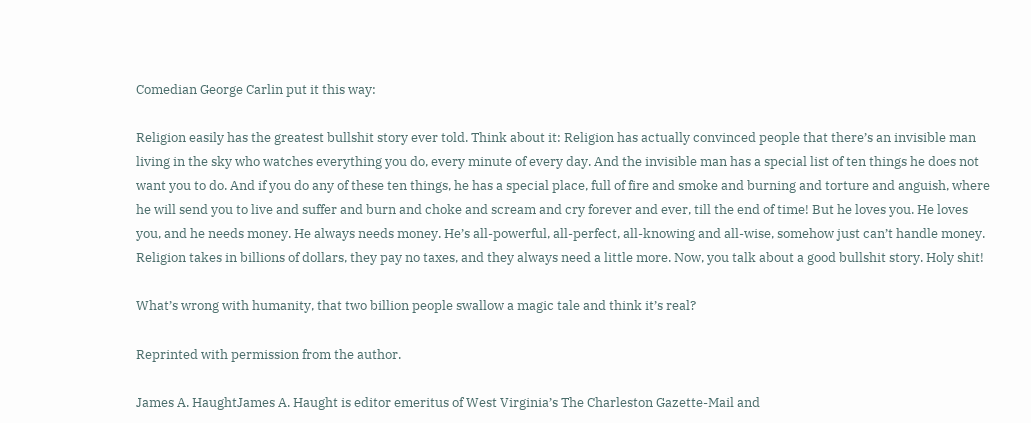Comedian George Carlin put it this way:

Religion easily has the greatest bullshit story ever told. Think about it: Religion has actually convinced people that there’s an invisible man living in the sky who watches everything you do, every minute of every day. And the invisible man has a special list of ten things he does not want you to do. And if you do any of these ten things, he has a special place, full of fire and smoke and burning and torture and anguish, where he will send you to live and suffer and burn and choke and scream and cry forever and ever, till the end of time! But he loves you. He loves you, and he needs money. He always needs money. He’s all-powerful, all-perfect, all-knowing and all-wise, somehow just can’t handle money. Religion takes in billions of dollars, they pay no taxes, and they always need a little more. Now, you talk about a good bullshit story. Holy shit!

What’s wrong with humanity, that two billion people swallow a magic tale and think it’s real?

Reprinted with permission from the author.

James A. HaughtJames A. Haught is editor emeritus of West Virginia’s The Charleston Gazette-Mail and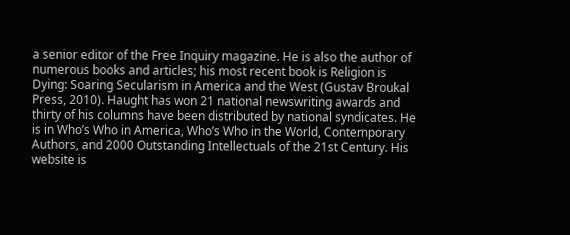a senior editor of the Free Inquiry magazine. He is also the author of numerous books and articles; his most recent book is Religion is Dying: Soaring Secularism in America and the West (Gustav Broukal Press, 2010). Haught has won 21 national newswriting awards and thirty of his columns have been distributed by national syndicates. He is in Who’s Who in America, Who’s Who in the World, Contemporary Authors, and 2000 Outstanding Intellectuals of the 21st Century. His website is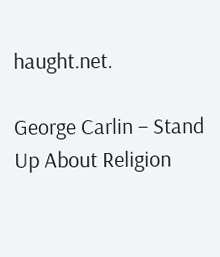haught.net.

George Carlin – Stand Up About Religion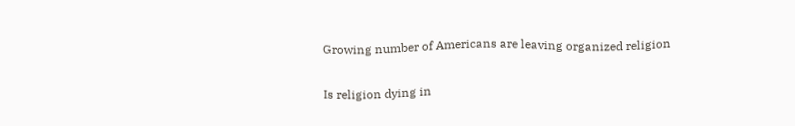Growing number of Americans are leaving organized religion

Is religion dying in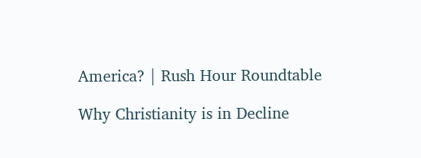America? | Rush Hour Roundtable

Why Christianity is in Decline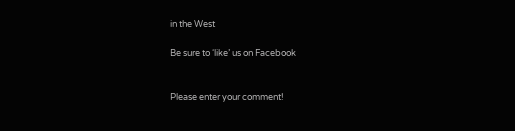in the West

Be sure to ‘like’ us on Facebook


Please enter your comment!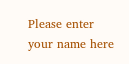Please enter your name here